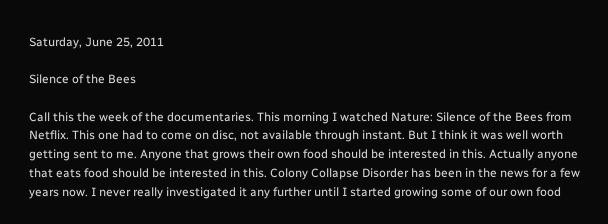Saturday, June 25, 2011

Silence of the Bees

Call this the week of the documentaries. This morning I watched Nature: Silence of the Bees from Netflix. This one had to come on disc, not available through instant. But I think it was well worth getting sent to me. Anyone that grows their own food should be interested in this. Actually anyone that eats food should be interested in this. Colony Collapse Disorder has been in the news for a few years now. I never really investigated it any further until I started growing some of our own food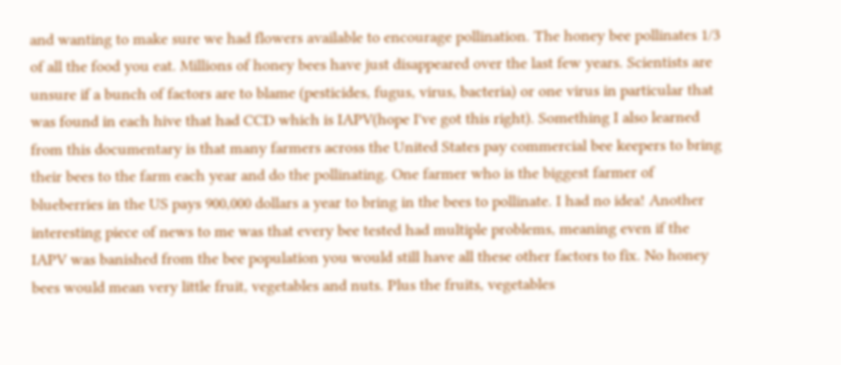and wanting to make sure we had flowers available to encourage pollination. The honey bee pollinates 1/3 of all the food you eat. Millions of honey bees have just disappeared over the last few years. Scientists are unsure if a bunch of factors are to blame (pesticides, fugus, virus, bacteria) or one virus in particular that was found in each hive that had CCD which is IAPV(hope I've got this right). Something I also learned from this documentary is that many farmers across the United States pay commercial bee keepers to bring their bees to the farm each year and do the pollinating. One farmer who is the biggest farmer of blueberries in the US pays 900,000 dollars a year to bring in the bees to pollinate. I had no idea! Another interesting piece of news to me was that every bee tested had multiple problems, meaning even if the IAPV was banished from the bee population you would still have all these other factors to fix. No honey bees would mean very little fruit, vegetables and nuts. Plus the fruits, vegetables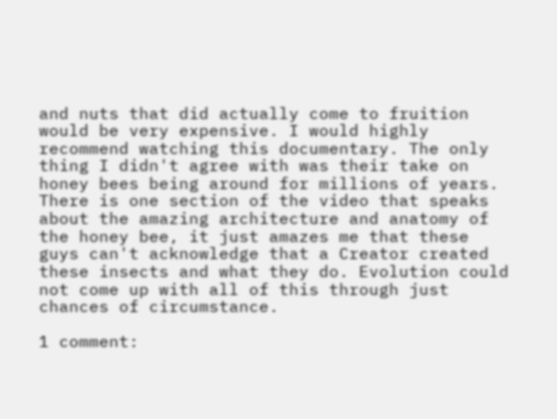and nuts that did actually come to fruition would be very expensive. I would highly recommend watching this documentary. The only thing I didn't agree with was their take on honey bees being around for millions of years. There is one section of the video that speaks about the amazing architecture and anatomy of the honey bee, it just amazes me that these guys can't acknowledge that a Creator created these insects and what they do. Evolution could not come up with all of this through just chances of circumstance.

1 comment: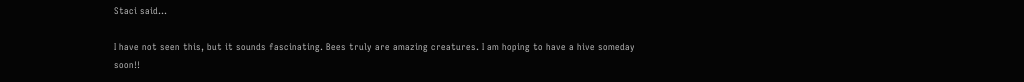Staci said...

I have not seen this, but it sounds fascinating. Bees truly are amazing creatures. I am hoping to have a hive someday soon!!